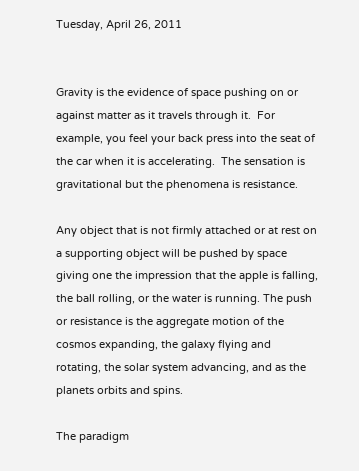Tuesday, April 26, 2011


Gravity is the evidence of space pushing on or against matter as it travels through it.  For example, you feel your back press into the seat of the car when it is accelerating.  The sensation is gravitational but the phenomena is resistance.

Any object that is not firmly attached or at rest on a supporting object will be pushed by space giving one the impression that the apple is falling, the ball rolling, or the water is running. The push or resistance is the aggregate motion of the cosmos expanding, the galaxy flying and rotating, the solar system advancing, and as the planets orbits and spins.

The paradigm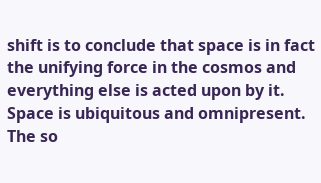shift is to conclude that space is in fact the unifying force in the cosmos and everything else is acted upon by it.  Space is ubiquitous and omnipresent.  The so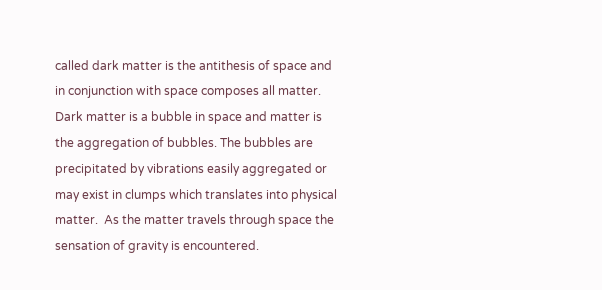called dark matter is the antithesis of space and in conjunction with space composes all matter.  Dark matter is a bubble in space and matter is the aggregation of bubbles. The bubbles are precipitated by vibrations easily aggregated or may exist in clumps which translates into physical matter.  As the matter travels through space the sensation of gravity is encountered.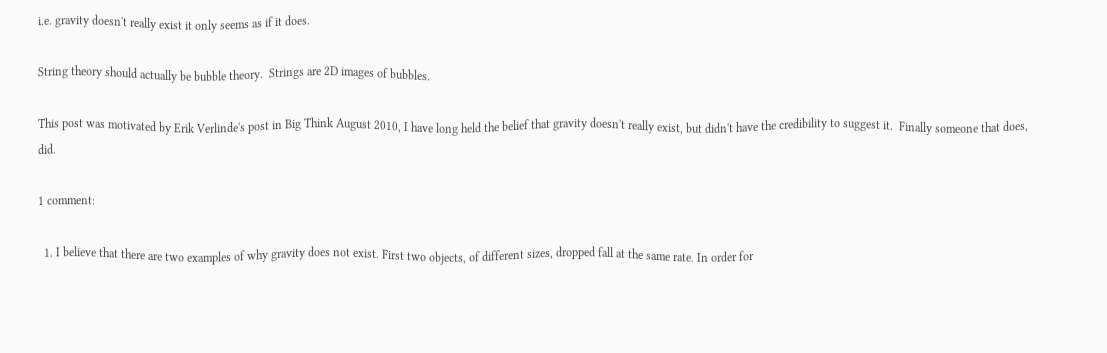i.e. gravity doesn't really exist it only seems as if it does.

String theory should actually be bubble theory.  Strings are 2D images of bubbles.

This post was motivated by Erik Verlinde's post in Big Think August 2010, I have long held the belief that gravity doesn't really exist, but didn't have the credibility to suggest it.  Finally someone that does, did.

1 comment:

  1. I believe that there are two examples of why gravity does not exist. First two objects, of different sizes, dropped fall at the same rate. In order for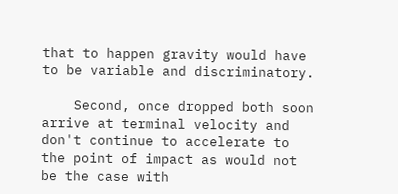that to happen gravity would have to be variable and discriminatory.

    Second, once dropped both soon arrive at terminal velocity and don't continue to accelerate to the point of impact as would not be the case with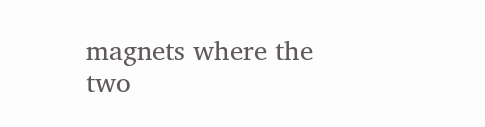magnets where the two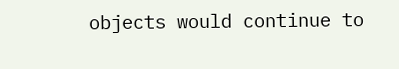objects would continue to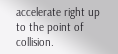accelerate right up to the point of collision.